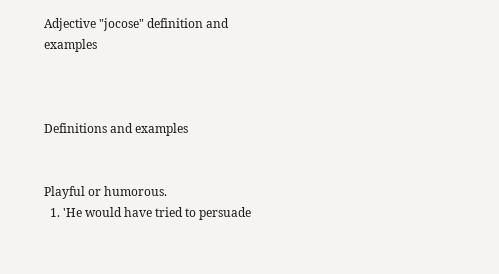Adjective "jocose" definition and examples



Definitions and examples


Playful or humorous.
  1. 'He would have tried to persuade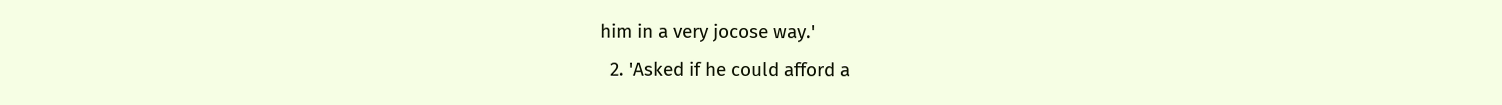him in a very jocose way.'
  2. 'Asked if he could afford a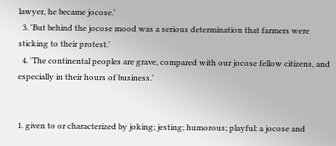lawyer, he became jocose.'
  3. 'But behind the jocose mood was a serious determination that farmers were sticking to their protest.'
  4. 'The continental peoples are grave, compared with our jocose fellow citizens, and especially in their hours of business.'


1. given to or characterized by joking; jesting; humorous; playful: a jocose and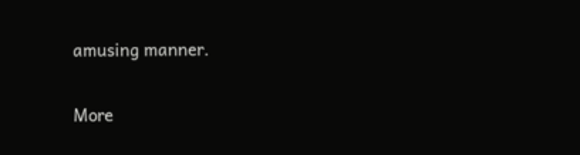amusing manner.

More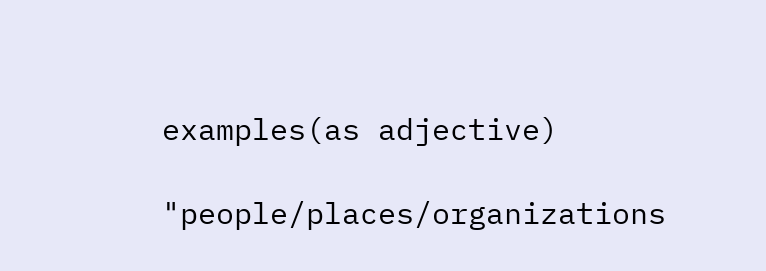examples(as adjective)

"people/places/organizations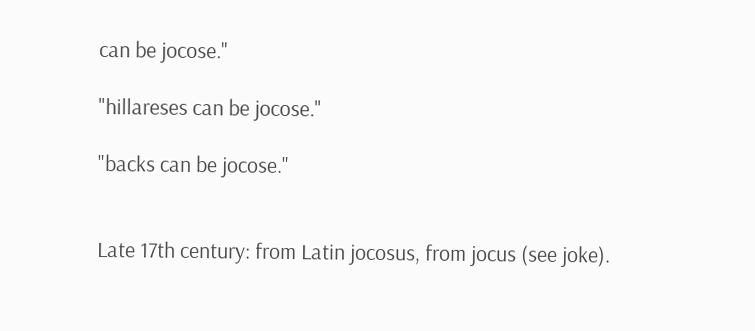can be jocose."

"hillareses can be jocose."

"backs can be jocose."


Late 17th century: from Latin jocosus, from jocus (see joke).